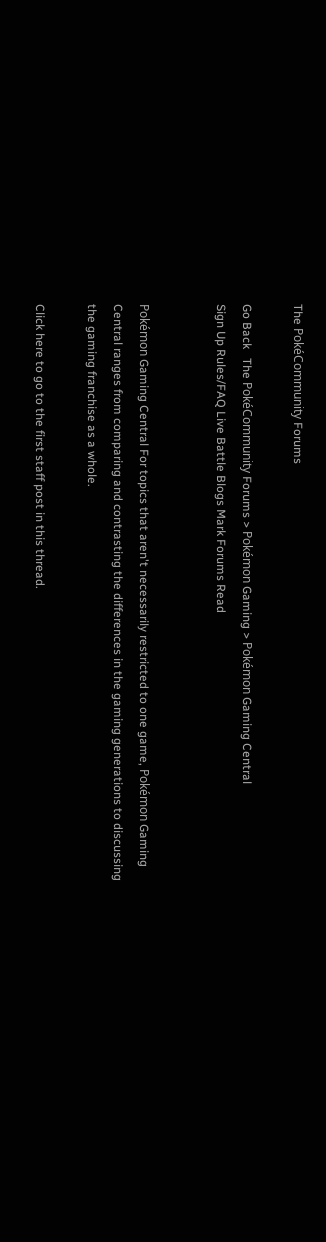The PokéCommunity Forums

Go Back   The PokéCommunity Forums > Pokémon Gaming > Pokémon Gaming Central
Sign Up Rules/FAQ Live Battle Blogs Mark Forums Read


Pokémon Gaming Central For topics that aren't necessarily restricted to one game, Pokémon Gaming Central ranges from comparing and contrasting the differences in the gaming generations to discussing the gaming franchise as a whole.

Click here to go to the first staff post in this thread.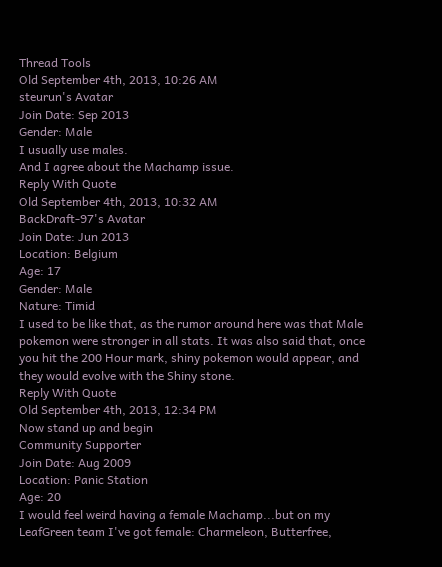Thread Tools
Old September 4th, 2013, 10:26 AM
steurun's Avatar
Join Date: Sep 2013
Gender: Male
I usually use males.
And I agree about the Machamp issue.
Reply With Quote
Old September 4th, 2013, 10:32 AM
BackDraft-97's Avatar
Join Date: Jun 2013
Location: Belgium
Age: 17
Gender: Male
Nature: Timid
I used to be like that, as the rumor around here was that Male pokemon were stronger in all stats. It was also said that, once you hit the 200 Hour mark, shiny pokemon would appear, and they would evolve with the Shiny stone.
Reply With Quote
Old September 4th, 2013, 12:34 PM
Now stand up and begin
Community Supporter
Join Date: Aug 2009
Location: Panic Station
Age: 20
I would feel weird having a female Machamp...but on my LeafGreen team I've got female: Charmeleon, Butterfree,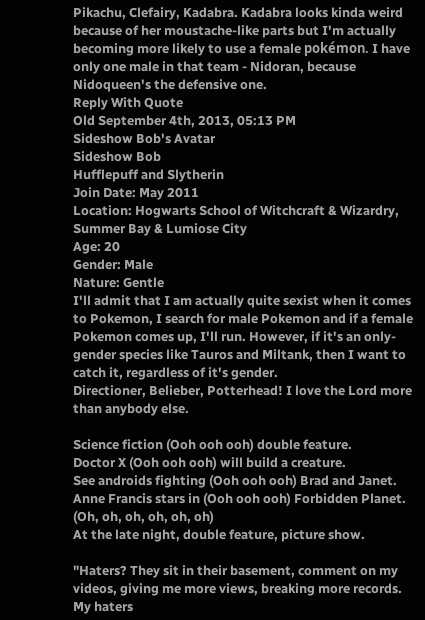Pikachu, Clefairy, Kadabra. Kadabra looks kinda weird because of her moustache-like parts but I'm actually becoming more likely to use a female pokémon. I have only one male in that team - Nidoran, because Nidoqueen's the defensive one.
Reply With Quote
Old September 4th, 2013, 05:13 PM
Sideshow Bob's Avatar
Sideshow Bob
Hufflepuff and Slytherin
Join Date: May 2011
Location: Hogwarts School of Witchcraft & Wizardry, Summer Bay & Lumiose City
Age: 20
Gender: Male
Nature: Gentle
I'll admit that I am actually quite sexist when it comes to Pokemon, I search for male Pokemon and if a female Pokemon comes up, I'll run. However, if it's an only-gender species like Tauros and Miltank, then I want to catch it, regardless of it's gender.
Directioner, Belieber, Potterhead! I love the Lord more than anybody else.

Science fiction (Ooh ooh ooh) double feature.
Doctor X (Ooh ooh ooh) will build a creature.
See androids fighting (Ooh ooh ooh) Brad and Janet.
Anne Francis stars in (Ooh ooh ooh) Forbidden Planet.
(Oh, oh, oh, oh, oh, oh)
At the late night, double feature, picture show.

"Haters? They sit in their basement, comment on my videos, giving me more views, breaking more records. My haters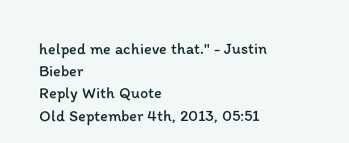helped me achieve that." - Justin Bieber
Reply With Quote
Old September 4th, 2013, 05:51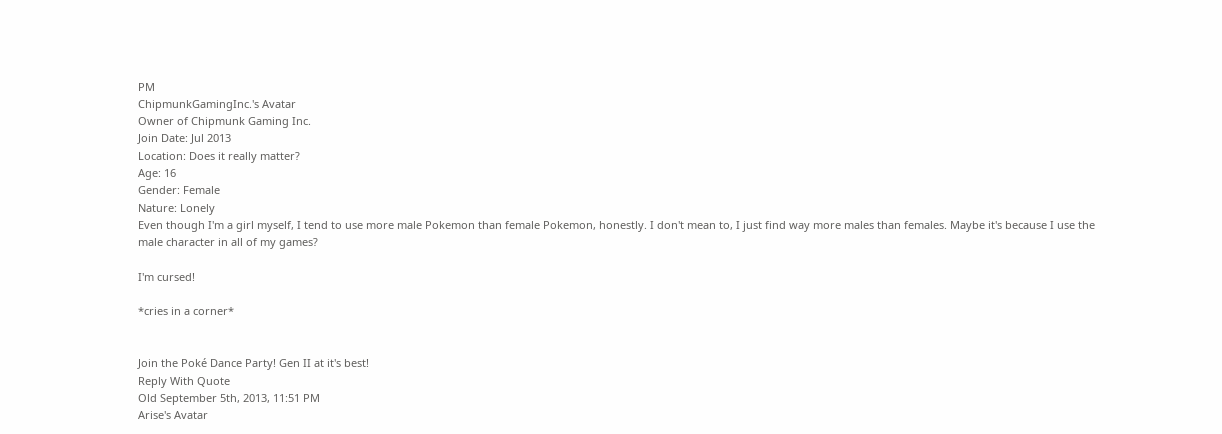PM
ChipmunkGamingInc.'s Avatar
Owner of Chipmunk Gaming Inc.
Join Date: Jul 2013
Location: Does it really matter?
Age: 16
Gender: Female
Nature: Lonely
Even though I'm a girl myself, I tend to use more male Pokemon than female Pokemon, honestly. I don't mean to, I just find way more males than females. Maybe it's because I use the male character in all of my games?

I'm cursed!

*cries in a corner*


Join the Poké Dance Party! Gen II at it's best!
Reply With Quote
Old September 5th, 2013, 11:51 PM
Arise's Avatar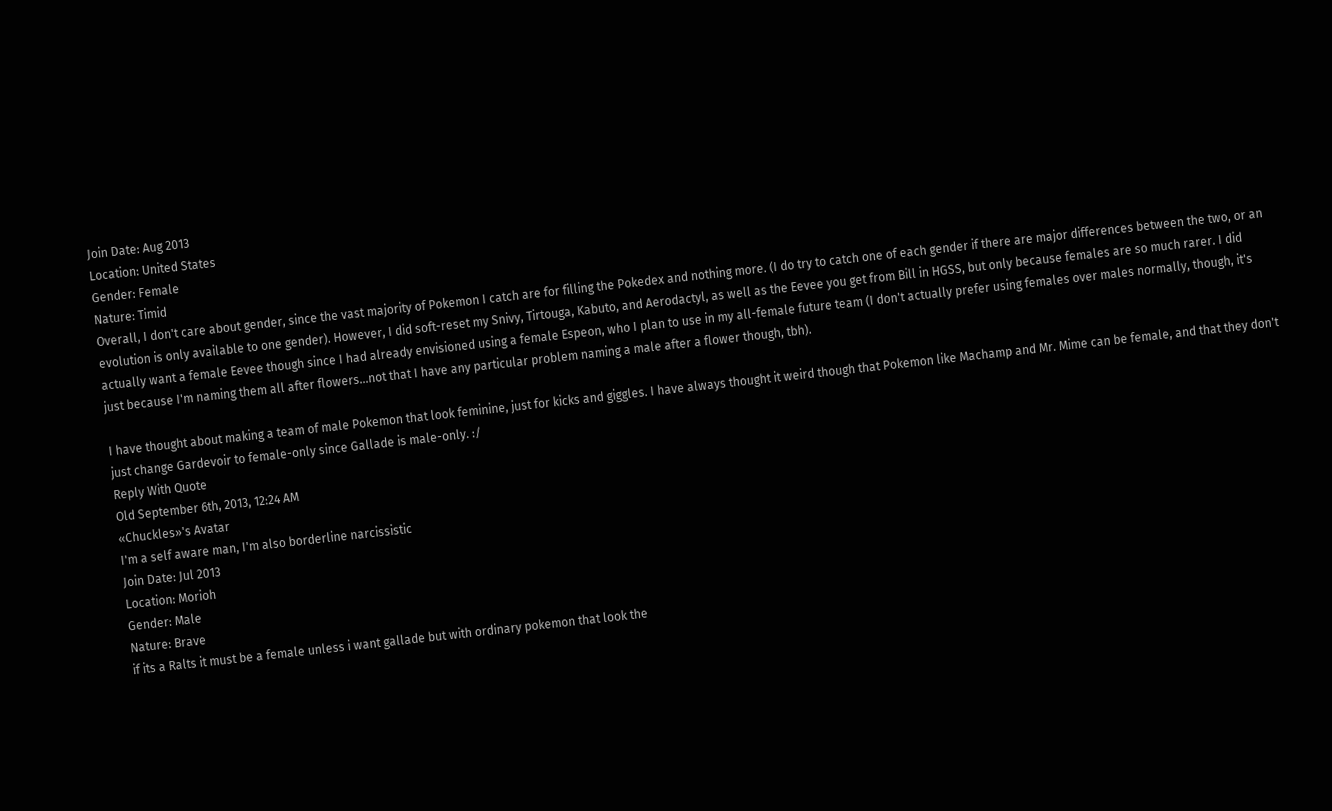Join Date: Aug 2013
Location: United States
Gender: Female
Nature: Timid
Overall, I don't care about gender, since the vast majority of Pokemon I catch are for filling the Pokedex and nothing more. (I do try to catch one of each gender if there are major differences between the two, or an evolution is only available to one gender). However, I did soft-reset my Snivy, Tirtouga, Kabuto, and Aerodactyl, as well as the Eevee you get from Bill in HGSS, but only because females are so much rarer. I did actually want a female Eevee though since I had already envisioned using a female Espeon, who I plan to use in my all-female future team (I don't actually prefer using females over males normally, though, it's just because I'm naming them all after flowers...not that I have any particular problem naming a male after a flower though, tbh).

I have thought about making a team of male Pokemon that look feminine, just for kicks and giggles. I have always thought it weird though that Pokemon like Machamp and Mr. Mime can be female, and that they don't just change Gardevoir to female-only since Gallade is male-only. :/
Reply With Quote
Old September 6th, 2013, 12:24 AM
«Chuckles»'s Avatar
I'm a self aware man, I'm also borderline narcissistic
Join Date: Jul 2013
Location: Morioh
Gender: Male
Nature: Brave
if its a Ralts it must be a female unless i want gallade but with ordinary pokemon that look the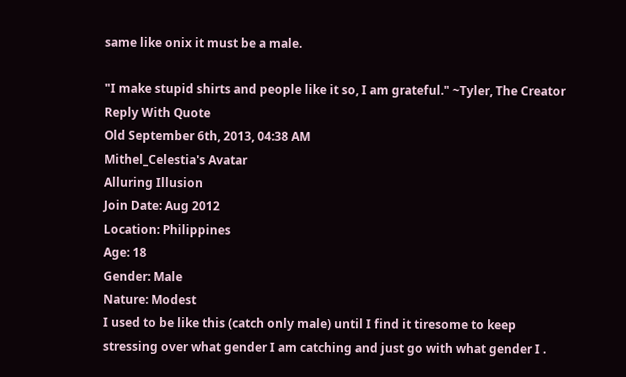same like onix it must be a male.

"I make stupid shirts and people like it so, I am grateful." ~Tyler, The Creator
Reply With Quote
Old September 6th, 2013, 04:38 AM
Mithel_Celestia's Avatar
Alluring Illusion
Join Date: Aug 2012
Location: Philippines
Age: 18
Gender: Male
Nature: Modest
I used to be like this (catch only male) until I find it tiresome to keep stressing over what gender I am catching and just go with what gender I .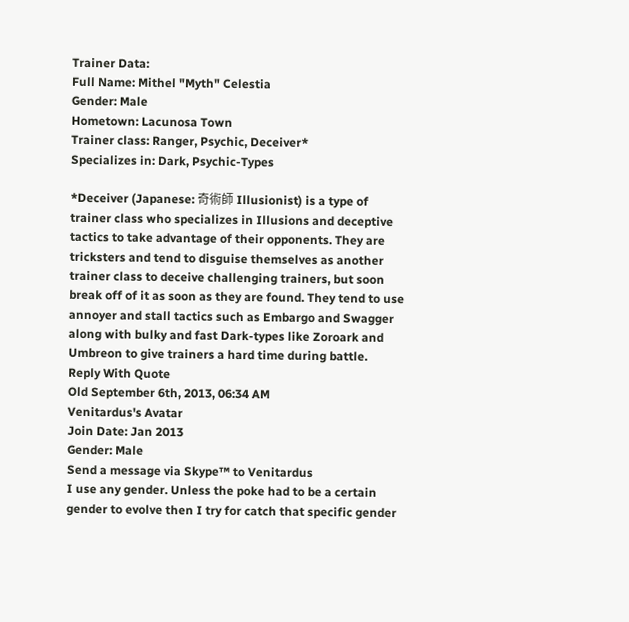Trainer Data:
Full Name: Mithel "Myth" Celestia
Gender: Male
Hometown: Lacunosa Town
Trainer class: Ranger, Psychic, Deceiver*
Specializes in: Dark, Psychic-Types

*Deceiver (Japanese: 奇術師 Illusionist) is a type of trainer class who specializes in Illusions and deceptive tactics to take advantage of their opponents. They are tricksters and tend to disguise themselves as another trainer class to deceive challenging trainers, but soon break off of it as soon as they are found. They tend to use annoyer and stall tactics such as Embargo and Swagger along with bulky and fast Dark-types like Zoroark and Umbreon to give trainers a hard time during battle.
Reply With Quote
Old September 6th, 2013, 06:34 AM
Venitardus's Avatar
Join Date: Jan 2013
Gender: Male
Send a message via Skype™ to Venitardus
I use any gender. Unless the poke had to be a certain gender to evolve then I try for catch that specific gender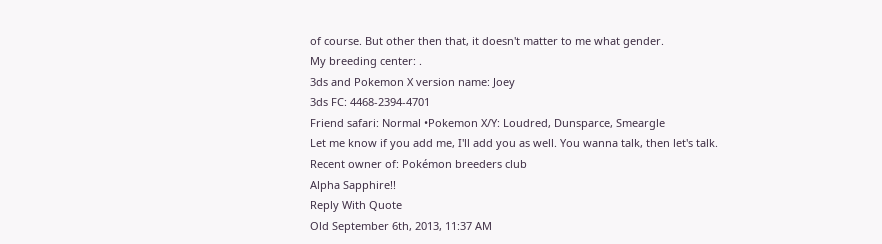of course. But other then that, it doesn't matter to me what gender.
My breeding center: .
3ds and Pokemon X version name: Joey
3ds FC: 4468-2394-4701
Friend safari: Normal •Pokemon X/Y: Loudred, Dunsparce, Smeargle
Let me know if you add me, I'll add you as well. You wanna talk, then let's talk.
Recent owner of: Pokémon breeders club
Alpha Sapphire!!
Reply With Quote
Old September 6th, 2013, 11:37 AM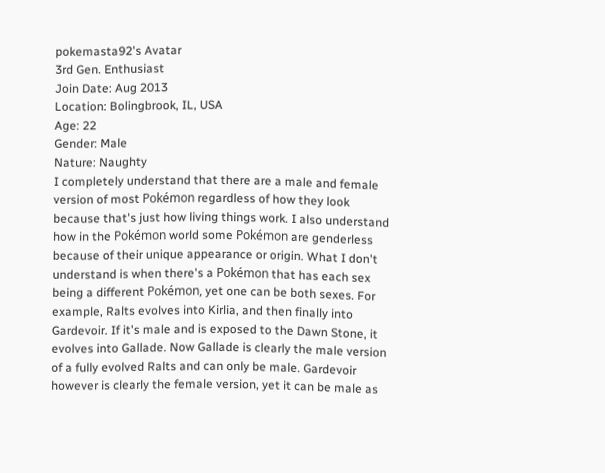pokemasta92's Avatar
3rd Gen. Enthusiast
Join Date: Aug 2013
Location: Bolingbrook, IL, USA
Age: 22
Gender: Male
Nature: Naughty
I completely understand that there are a male and female version of most Pokémon regardless of how they look because that's just how living things work. I also understand how in the Pokémon world some Pokémon are genderless because of their unique appearance or origin. What I don't understand is when there's a Pokémon that has each sex being a different Pokémon, yet one can be both sexes. For example, Ralts evolves into Kirlia, and then finally into Gardevoir. If it's male and is exposed to the Dawn Stone, it evolves into Gallade. Now Gallade is clearly the male version of a fully evolved Ralts and can only be male. Gardevoir however is clearly the female version, yet it can be male as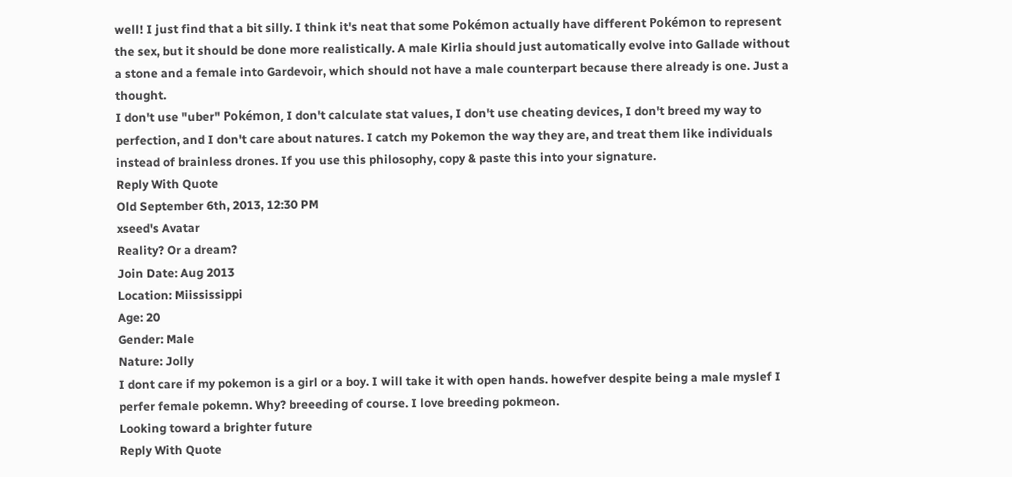well! I just find that a bit silly. I think it's neat that some Pokémon actually have different Pokémon to represent the sex, but it should be done more realistically. A male Kirlia should just automatically evolve into Gallade without a stone and a female into Gardevoir, which should not have a male counterpart because there already is one. Just a thought.
I don't use "uber" Pokémon, I don't calculate stat values, I don't use cheating devices, I don't breed my way to perfection, and I don't care about natures. I catch my Pokemon the way they are, and treat them like individuals instead of brainless drones. If you use this philosophy, copy & paste this into your signature.
Reply With Quote
Old September 6th, 2013, 12:30 PM
xseed's Avatar
Reality? Or a dream?
Join Date: Aug 2013
Location: Miississippi
Age: 20
Gender: Male
Nature: Jolly
I dont care if my pokemon is a girl or a boy. I will take it with open hands. howefver despite being a male myslef I perfer female pokemn. Why? breeeding of course. I love breeding pokmeon.
Looking toward a brighter future
Reply With Quote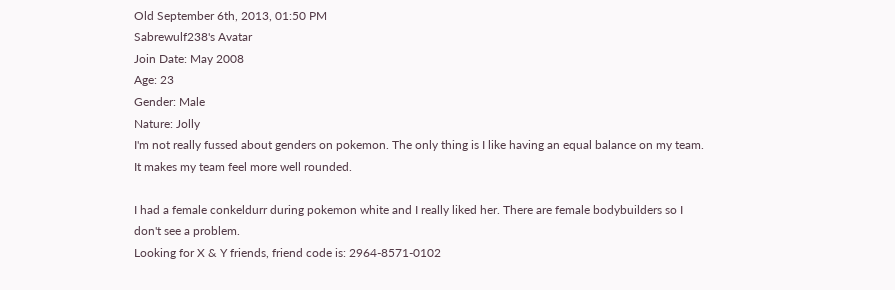Old September 6th, 2013, 01:50 PM
Sabrewulf238's Avatar
Join Date: May 2008
Age: 23
Gender: Male
Nature: Jolly
I'm not really fussed about genders on pokemon. The only thing is I like having an equal balance on my team. It makes my team feel more well rounded.

I had a female conkeldurr during pokemon white and I really liked her. There are female bodybuilders so I don't see a problem.
Looking for X & Y friends, friend code is: 2964-8571-0102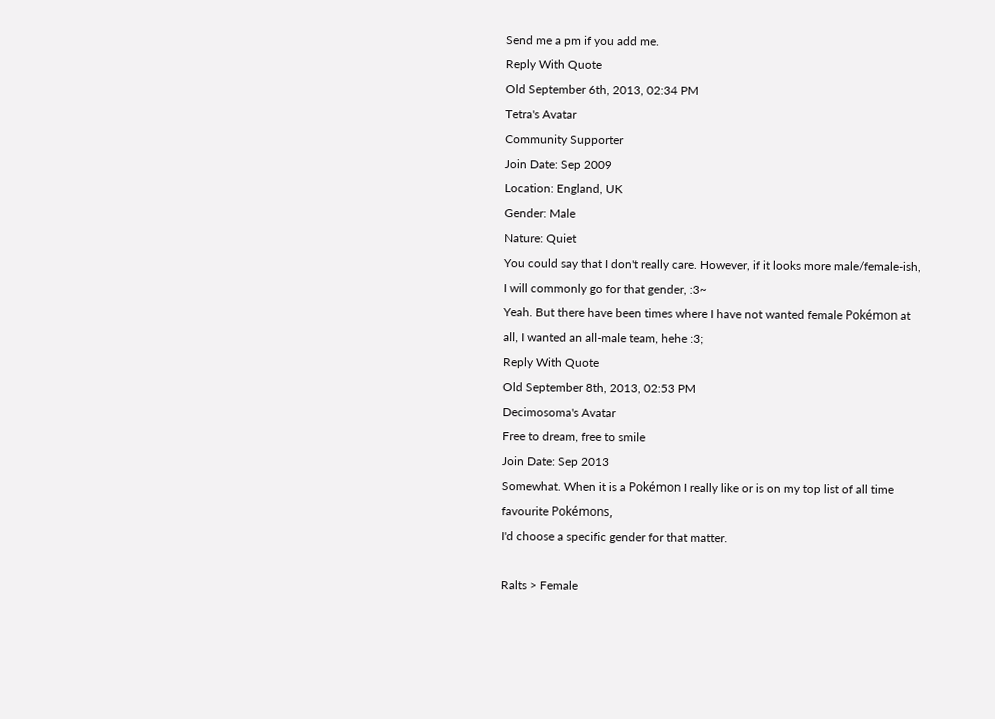Send me a pm if you add me.
Reply With Quote
Old September 6th, 2013, 02:34 PM
Tetra's Avatar
Community Supporter
Join Date: Sep 2009
Location: England, UK
Gender: Male
Nature: Quiet
You could say that I don't really care. However, if it looks more male/female-ish, I will commonly go for that gender, :3~
Yeah. But there have been times where I have not wanted female Pokémon at all, I wanted an all-male team, hehe :3;
Reply With Quote
Old September 8th, 2013, 02:53 PM
Decimosoma's Avatar
Free to dream, free to smile
Join Date: Sep 2013
Somewhat. When it is a Pokémon I really like or is on my top list of all time favourite Pokémons,
I'd choose a specific gender for that matter.

Ralts > Female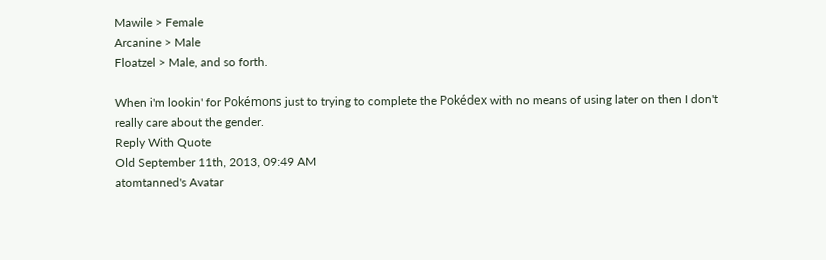Mawile > Female
Arcanine > Male
Floatzel > Male, and so forth.

When i'm lookin' for Pokémons just to trying to complete the Pokédex with no means of using later on then I don't really care about the gender.
Reply With Quote
Old September 11th, 2013, 09:49 AM
atomtanned's Avatar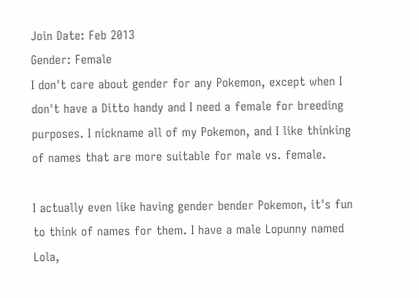Join Date: Feb 2013
Gender: Female
I don't care about gender for any Pokemon, except when I don't have a Ditto handy and I need a female for breeding purposes. I nickname all of my Pokemon, and I like thinking of names that are more suitable for male vs. female.

I actually even like having gender bender Pokemon, it's fun to think of names for them. I have a male Lopunny named Lola,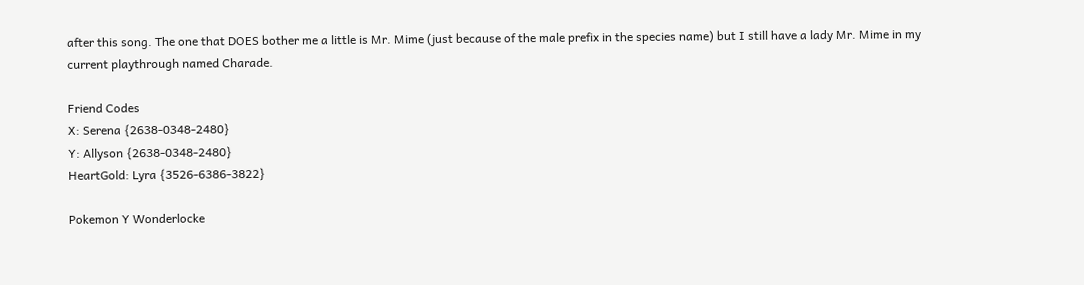after this song. The one that DOES bother me a little is Mr. Mime (just because of the male prefix in the species name) but I still have a lady Mr. Mime in my current playthrough named Charade.

Friend Codes
X: Serena {2638-0348-2480}
Y: Allyson {2638-0348-2480}
HeartGold: Lyra {3526-6386-3822}

Pokemon Y Wonderlocke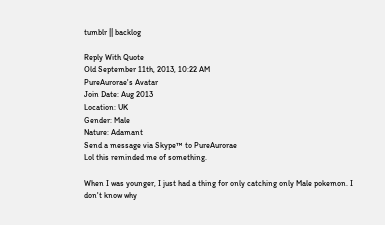tumblr || backlog

Reply With Quote
Old September 11th, 2013, 10:22 AM
PureAurorae's Avatar
Join Date: Aug 2013
Location: UK
Gender: Male
Nature: Adamant
Send a message via Skype™ to PureAurorae
Lol this reminded me of something.

When I was younger, I just had a thing for only catching only Male pokemon. I don't know why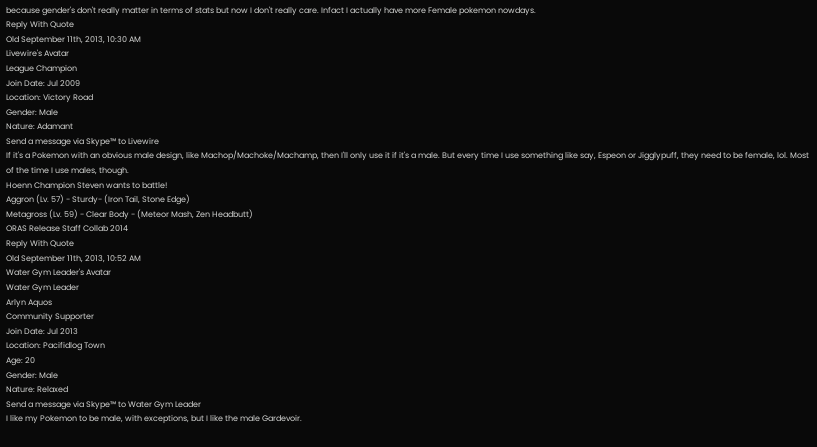because gender's don't really matter in terms of stats but now I don't really care. Infact I actually have more Female pokemon nowdays.
Reply With Quote
Old September 11th, 2013, 10:30 AM
Livewire's Avatar
League Champion
Join Date: Jul 2009
Location: Victory Road
Gender: Male
Nature: Adamant
Send a message via Skype™ to Livewire
If it's a Pokemon with an obvious male design, like Machop/Machoke/Machamp, then I'll only use it if it's a male. But every time I use something like say, Espeon or Jigglypuff, they need to be female, lol. Most of the time I use males, though.
Hoenn Champion Steven wants to battle!
Aggron (Lv. 57) - Sturdy- (Iron Tail, Stone Edge)
Metagross (Lv. 59) - Clear Body - (Meteor Mash, Zen Headbutt)
ORAS Release Staff Collab 2014
Reply With Quote
Old September 11th, 2013, 10:52 AM
Water Gym Leader's Avatar
Water Gym Leader
Arlyn Aquos
Community Supporter
Join Date: Jul 2013
Location: Pacifidlog Town
Age: 20
Gender: Male
Nature: Relaxed
Send a message via Skype™ to Water Gym Leader
I like my Pokemon to be male, with exceptions, but I like the male Gardevoir.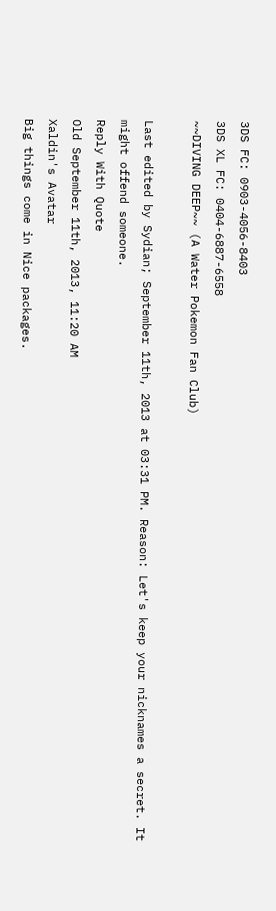3DS FC: 0903-4056-8403
3DS XL FC: 0404-6887-6558
~~DIVING DEEP~~ (A Water Pokemon Fan Club)

Last edited by Sydian; September 11th, 2013 at 03:31 PM. Reason: Let's keep your nicknames a secret. It might offend someone.
Reply With Quote
Old September 11th, 2013, 11:20 AM
Xaldin's Avatar
Big things come in Nice packages.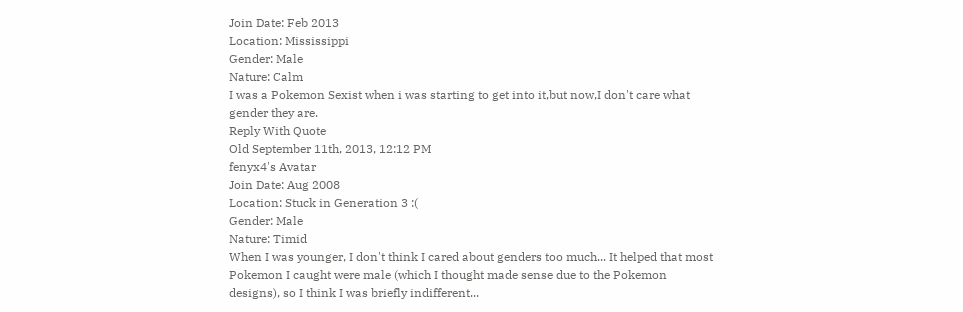Join Date: Feb 2013
Location: Mississippi
Gender: Male
Nature: Calm
I was a Pokemon Sexist when i was starting to get into it,but now,I don't care what gender they are.
Reply With Quote
Old September 11th, 2013, 12:12 PM
fenyx4's Avatar
Join Date: Aug 2008
Location: Stuck in Generation 3 :(
Gender: Male
Nature: Timid
When I was younger, I don't think I cared about genders too much... It helped that most Pokemon I caught were male (which I thought made sense due to the Pokemon designs), so I think I was briefly indifferent...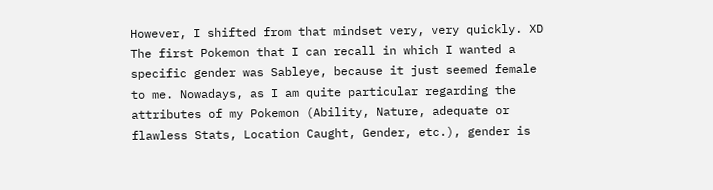However, I shifted from that mindset very, very quickly. XD The first Pokemon that I can recall in which I wanted a specific gender was Sableye, because it just seemed female to me. Nowadays, as I am quite particular regarding the attributes of my Pokemon (Ability, Nature, adequate or flawless Stats, Location Caught, Gender, etc.), gender is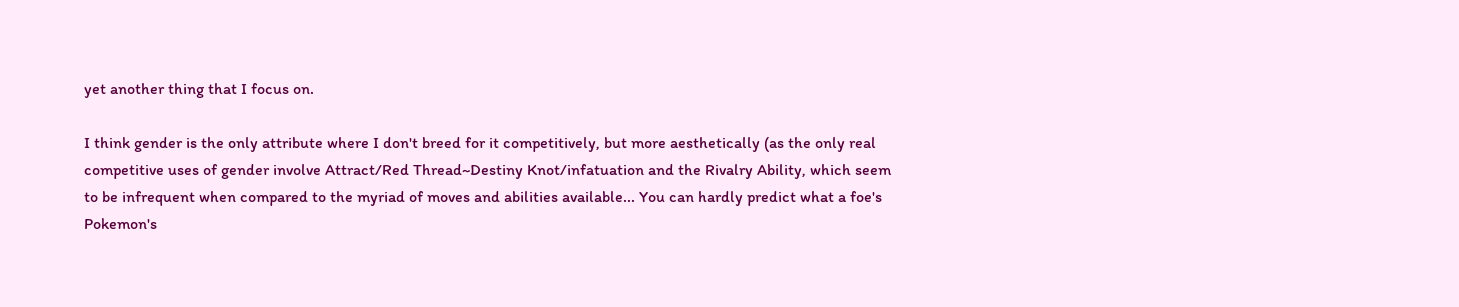yet another thing that I focus on.

I think gender is the only attribute where I don't breed for it competitively, but more aesthetically (as the only real competitive uses of gender involve Attract/Red Thread~Destiny Knot/infatuation and the Rivalry Ability, which seem to be infrequent when compared to the myriad of moves and abilities available... You can hardly predict what a foe's Pokemon's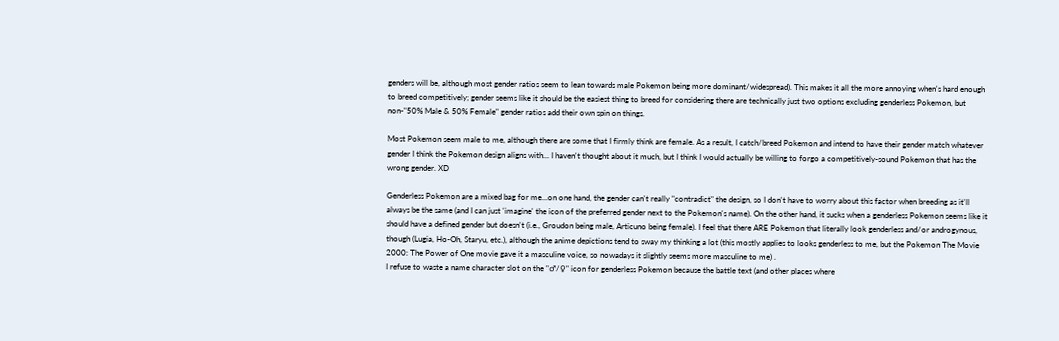genders will be, although most gender ratios seem to lean towards male Pokemon being more dominant/widespread). This makes it all the more annoying when's hard enough to breed competitively; gender seems like it should be the easiest thing to breed for considering there are technically just two options excluding genderless Pokemon, but non-"50% Male & 50% Female" gender ratios add their own spin on things.

Most Pokemon seem male to me, although there are some that I firmly think are female. As a result, I catch/breed Pokemon and intend to have their gender match whatever gender I think the Pokemon design aligns with... I haven't thought about it much, but I think I would actually be willing to forgo a competitively-sound Pokemon that has the wrong gender. XD

Genderless Pokemon are a mixed bag for me...on one hand, the gender can't really "contradict" the design, so I don't have to worry about this factor when breeding as it'll always be the same (and I can just 'imagine' the icon of the preferred gender next to the Pokemon's name). On the other hand, it sucks when a genderless Pokemon seems like it should have a defined gender but doesn't (i.e., Groudon being male, Articuno being female). I feel that there ARE Pokemon that literally look genderless and/or androgynous, though (Lugia, Ho-Oh, Staryu, etc.), although the anime depictions tend to sway my thinking a lot (this mostly applies to looks genderless to me, but the Pokemon The Movie 2000: The Power of One movie gave it a masculine voice, so nowadays it slightly seems more masculine to me) .
I refuse to waste a name character slot on the "♂/♀" icon for genderless Pokemon because the battle text (and other places where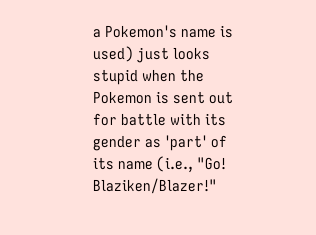a Pokemon's name is used) just looks stupid when the Pokemon is sent out for battle with its gender as 'part' of its name (i.e., "Go! Blaziken/Blazer!"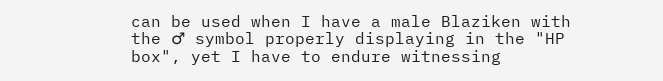can be used when I have a male Blaziken with the ♂ symbol properly displaying in the "HP box", yet I have to endure witnessing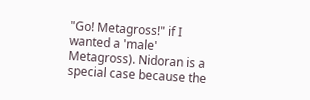"Go! Metagross!" if I wanted a 'male' Metagross). Nidoran is a special case because the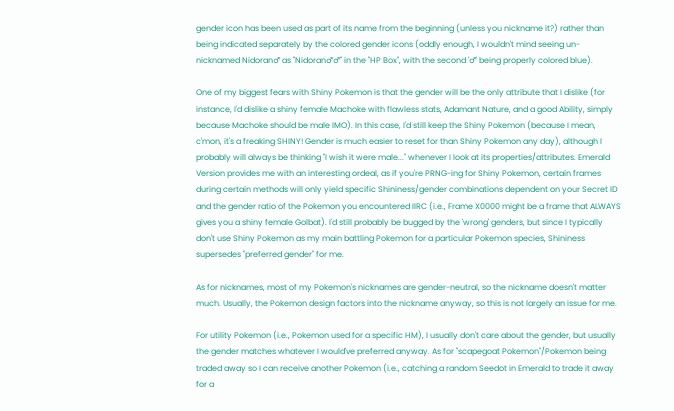gender icon has been used as part of its name from the beginning (unless you nickname it?) rather than being indicated separately by the colored gender icons (oddly enough, I wouldn't mind seeing un-nicknamed Nidoran♂ as "Nidoran♂♂" in the "HP Box", with the second '♂' being properly colored blue).

One of my biggest fears with Shiny Pokemon is that the gender will be the only attribute that I dislike (for instance, I'd dislike a shiny female Machoke with flawless stats, Adamant Nature, and a good Ability, simply because Machoke should be male IMO). In this case, I'd still keep the Shiny Pokemon (because I mean, c'mon, it's a freaking SHINY! Gender is much easier to reset for than Shiny Pokemon any day), although I probably will always be thinking "I wish it were male..." whenever I look at its properties/attributes. Emerald Version provides me with an interesting ordeal, as if you're PRNG-ing for Shiny Pokemon, certain frames during certain methods will only yield specific Shininess/gender combinations dependent on your Secret ID and the gender ratio of the Pokemon you encountered IIRC (i.e., Frame X0000 might be a frame that ALWAYS gives you a shiny female Golbat). I'd still probably be bugged by the 'wrong' genders, but since I typically don't use Shiny Pokemon as my main battling Pokemon for a particular Pokemon species, Shininess supersedes "preferred gender" for me.

As for nicknames, most of my Pokemon's nicknames are gender-neutral, so the nickname doesn't matter much. Usually, the Pokemon design factors into the nickname anyway, so this is not largely an issue for me.

For utility Pokemon (i.e., Pokemon used for a specific HM), I usually don't care about the gender, but usually the gender matches whatever I would've preferred anyway. As for "scapegoat Pokemon"/Pokemon being traded away so I can receive another Pokemon (i.e., catching a random Seedot in Emerald to trade it away for a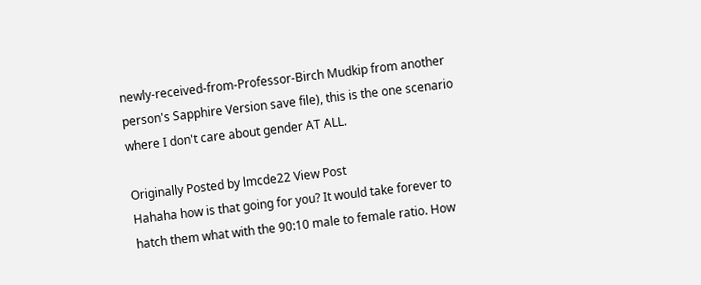newly-received-from-Professor-Birch Mudkip from another person's Sapphire Version save file), this is the one scenario where I don't care about gender AT ALL.

Originally Posted by lmcde22 View Post
Hahaha how is that going for you? It would take forever to hatch them what with the 90:10 male to female ratio. How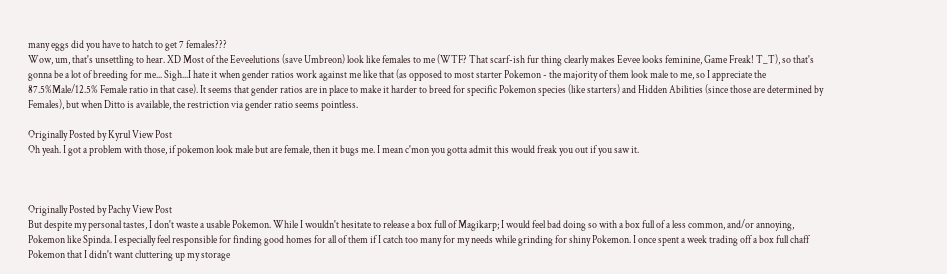many eggs did you have to hatch to get 7 females???
Wow, um, that's unsettling to hear. XD Most of the Eeveelutions (save Umbreon) look like females to me (WTF? That scarf-ish fur thing clearly makes Eevee looks feminine, Game Freak! T_T), so that's gonna be a lot of breeding for me... Sigh...I hate it when gender ratios work against me like that (as opposed to most starter Pokemon - the majority of them look male to me, so I appreciate the 87.5%Male/12.5% Female ratio in that case). It seems that gender ratios are in place to make it harder to breed for specific Pokemon species (like starters) and Hidden Abilities (since those are determined by Females), but when Ditto is available, the restriction via gender ratio seems pointless.

Originally Posted by Kyrul View Post
Oh yeah. I got a problem with those, if pokemon look male but are female, then it bugs me. I mean c'mon you gotta admit this would freak you out if you saw it.



Originally Posted by Pachy View Post
But despite my personal tastes, I don't waste a usable Pokemon. While I wouldn't hesitate to release a box full of Magikarp; I would feel bad doing so with a box full of a less common, and/or annoying, Pokemon like Spinda. I especially feel responsible for finding good homes for all of them if I catch too many for my needs while grinding for shiny Pokemon. I once spent a week trading off a box full chaff Pokemon that I didn't want cluttering up my storage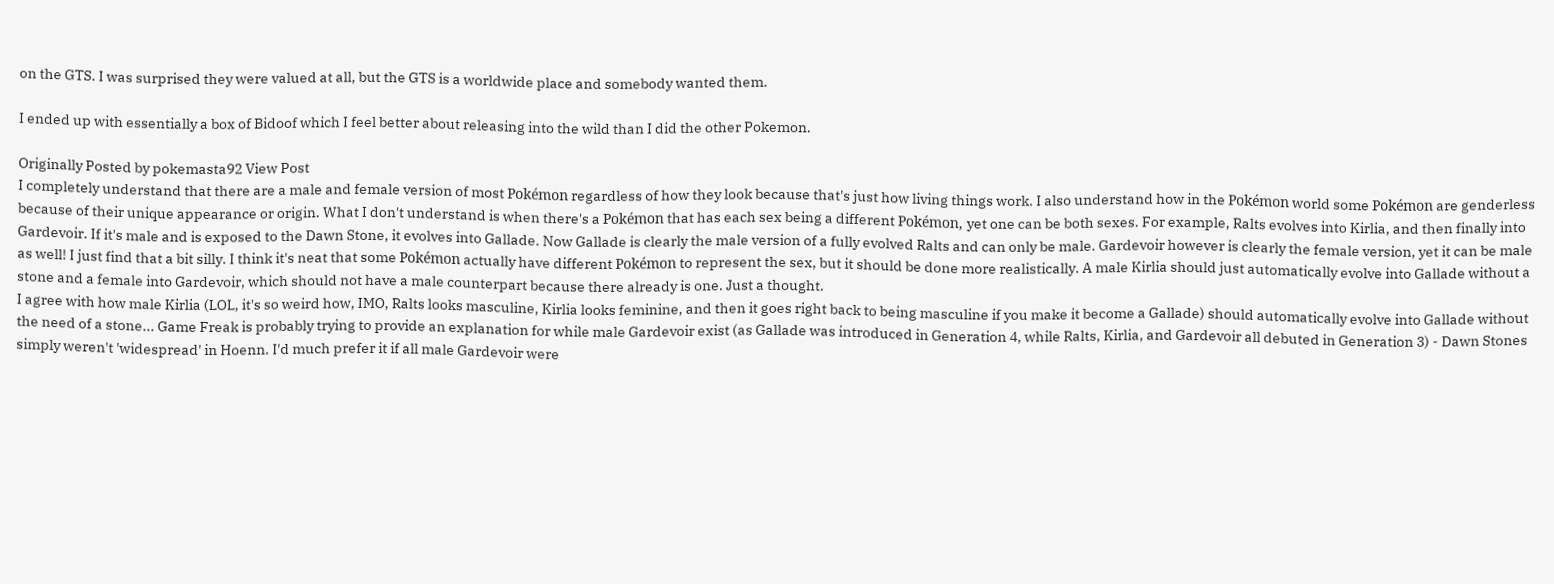on the GTS. I was surprised they were valued at all, but the GTS is a worldwide place and somebody wanted them.

I ended up with essentially a box of Bidoof which I feel better about releasing into the wild than I did the other Pokemon.

Originally Posted by pokemasta92 View Post
I completely understand that there are a male and female version of most Pokémon regardless of how they look because that's just how living things work. I also understand how in the Pokémon world some Pokémon are genderless because of their unique appearance or origin. What I don't understand is when there's a Pokémon that has each sex being a different Pokémon, yet one can be both sexes. For example, Ralts evolves into Kirlia, and then finally into Gardevoir. If it's male and is exposed to the Dawn Stone, it evolves into Gallade. Now Gallade is clearly the male version of a fully evolved Ralts and can only be male. Gardevoir however is clearly the female version, yet it can be male as well! I just find that a bit silly. I think it's neat that some Pokémon actually have different Pokémon to represent the sex, but it should be done more realistically. A male Kirlia should just automatically evolve into Gallade without a stone and a female into Gardevoir, which should not have a male counterpart because there already is one. Just a thought.
I agree with how male Kirlia (LOL, it's so weird how, IMO, Ralts looks masculine, Kirlia looks feminine, and then it goes right back to being masculine if you make it become a Gallade) should automatically evolve into Gallade without the need of a stone... Game Freak is probably trying to provide an explanation for while male Gardevoir exist (as Gallade was introduced in Generation 4, while Ralts, Kirlia, and Gardevoir all debuted in Generation 3) - Dawn Stones simply weren't 'widespread' in Hoenn. I'd much prefer it if all male Gardevoir were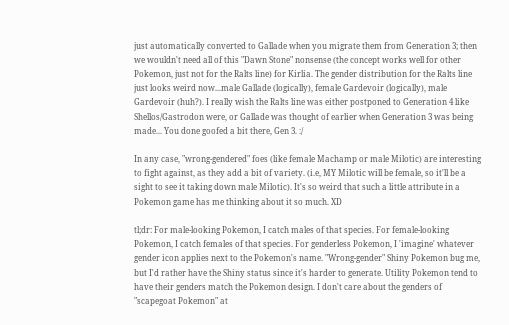just automatically converted to Gallade when you migrate them from Generation 3; then we wouldn't need all of this "Dawn Stone" nonsense (the concept works well for other Pokemon, just not for the Ralts line) for Kirlia. The gender distribution for the Ralts line just looks weird now...male Gallade (logically), female Gardevoir (logically), male Gardevoir (huh?). I really wish the Ralts line was either postponed to Generation 4 like Shellos/Gastrodon were, or Gallade was thought of earlier when Generation 3 was being made... You done goofed a bit there, Gen 3. :/

In any case, "wrong-gendered" foes (like female Machamp or male Milotic) are interesting to fight against, as they add a bit of variety. (i.e, MY Milotic will be female, so it'll be a sight to see it taking down male Milotic). It's so weird that such a little attribute in a Pokemon game has me thinking about it so much. XD

tl;dr: For male-looking Pokemon, I catch males of that species. For female-looking Pokemon, I catch females of that species. For genderless Pokemon, I 'imagine' whatever gender icon applies next to the Pokemon's name. "Wrong-gender" Shiny Pokemon bug me, but I'd rather have the Shiny status since it's harder to generate. Utility Pokemon tend to have their genders match the Pokemon design. I don't care about the genders of "scapegoat Pokemon" at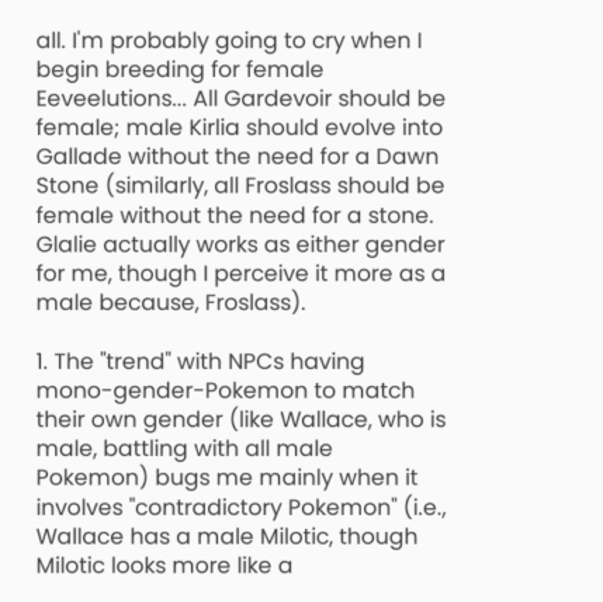all. I'm probably going to cry when I begin breeding for female Eeveelutions... All Gardevoir should be female; male Kirlia should evolve into Gallade without the need for a Dawn Stone (similarly, all Froslass should be female without the need for a stone. Glalie actually works as either gender for me, though I perceive it more as a male because, Froslass).

1. The "trend" with NPCs having mono-gender-Pokemon to match their own gender (like Wallace, who is male, battling with all male Pokemon) bugs me mainly when it involves "contradictory Pokemon" (i.e., Wallace has a male Milotic, though Milotic looks more like a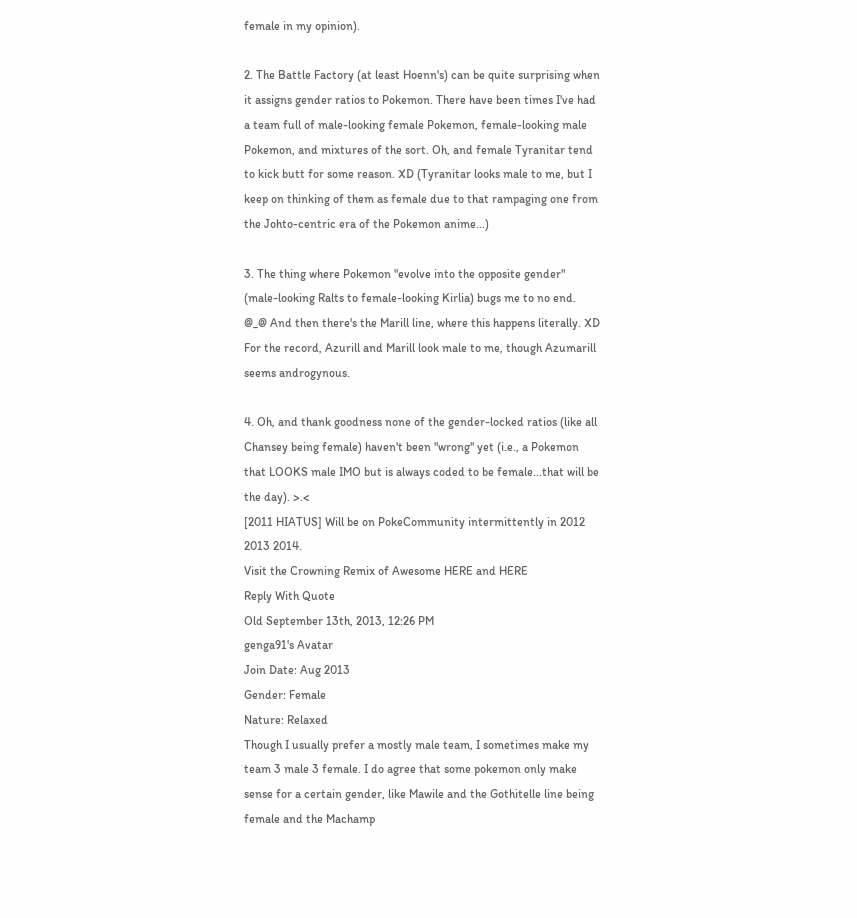female in my opinion).

2. The Battle Factory (at least Hoenn's) can be quite surprising when it assigns gender ratios to Pokemon. There have been times I've had a team full of male-looking female Pokemon, female-looking male Pokemon, and mixtures of the sort. Oh, and female Tyranitar tend to kick butt for some reason. XD (Tyranitar looks male to me, but I keep on thinking of them as female due to that rampaging one from the Johto-centric era of the Pokemon anime...)

3. The thing where Pokemon "evolve into the opposite gender" (male-looking Ralts to female-looking Kirlia) bugs me to no end. @_@ And then there's the Marill line, where this happens literally. XD For the record, Azurill and Marill look male to me, though Azumarill seems androgynous.

4. Oh, and thank goodness none of the gender-locked ratios (like all Chansey being female) haven't been "wrong" yet (i.e., a Pokemon that LOOKS male IMO but is always coded to be female...that will be the day). >.<
[2011 HIATUS] Will be on PokeCommunity intermittently in 2012 2013 2014.
Visit the Crowning Remix of Awesome HERE and HERE
Reply With Quote
Old September 13th, 2013, 12:26 PM
genga91's Avatar
Join Date: Aug 2013
Gender: Female
Nature: Relaxed
Though I usually prefer a mostly male team, I sometimes make my team 3 male 3 female. I do agree that some pokemon only make sense for a certain gender, like Mawile and the Gothitelle line being female and the Machamp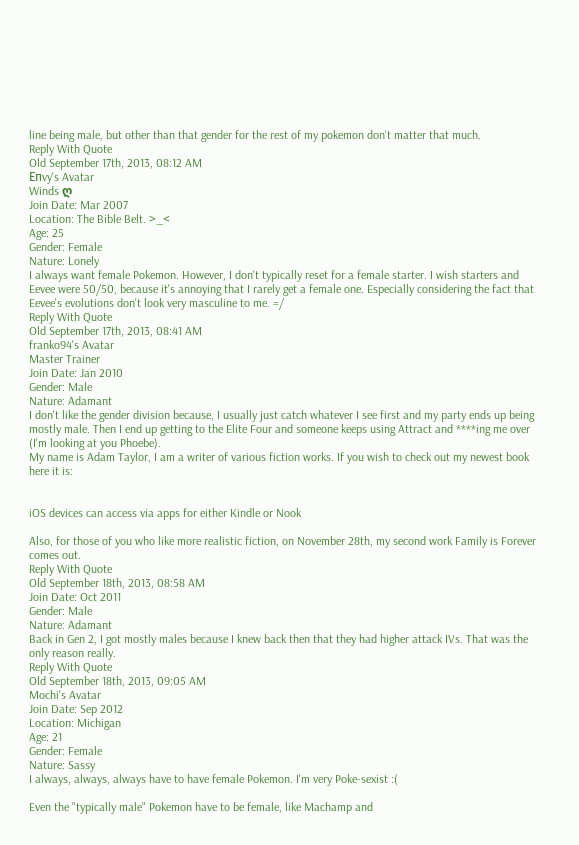line being male, but other than that gender for the rest of my pokemon don't matter that much.
Reply With Quote
Old September 17th, 2013, 08:12 AM
Eпvy's Avatar
Winds ღ
Join Date: Mar 2007
Location: The Bible Belt. >_<
Age: 25
Gender: Female
Nature: Lonely
I always want female Pokemon. However, I don't typically reset for a female starter. I wish starters and Eevee were 50/50, because it's annoying that I rarely get a female one. Especially considering the fact that Eevee's evolutions don't look very masculine to me. =/
Reply With Quote
Old September 17th, 2013, 08:41 AM
franko94's Avatar
Master Trainer
Join Date: Jan 2010
Gender: Male
Nature: Adamant
I don't like the gender division because, I usually just catch whatever I see first and my party ends up being mostly male. Then I end up getting to the Elite Four and someone keeps using Attract and ****ing me over (I'm looking at you Phoebe).
My name is Adam Taylor, I am a writer of various fiction works. If you wish to check out my newest book here it is:


iOS devices can access via apps for either Kindle or Nook

Also, for those of you who like more realistic fiction, on November 28th, my second work Family is Forever comes out.
Reply With Quote
Old September 18th, 2013, 08:58 AM
Join Date: Oct 2011
Gender: Male
Nature: Adamant
Back in Gen 2, I got mostly males because I knew back then that they had higher attack IVs. That was the only reason really.
Reply With Quote
Old September 18th, 2013, 09:05 AM
Mochi's Avatar
Join Date: Sep 2012
Location: Michigan
Age: 21
Gender: Female
Nature: Sassy
I always, always, always have to have female Pokemon. I'm very Poke-sexist :(

Even the "typically male" Pokemon have to be female, like Machamp and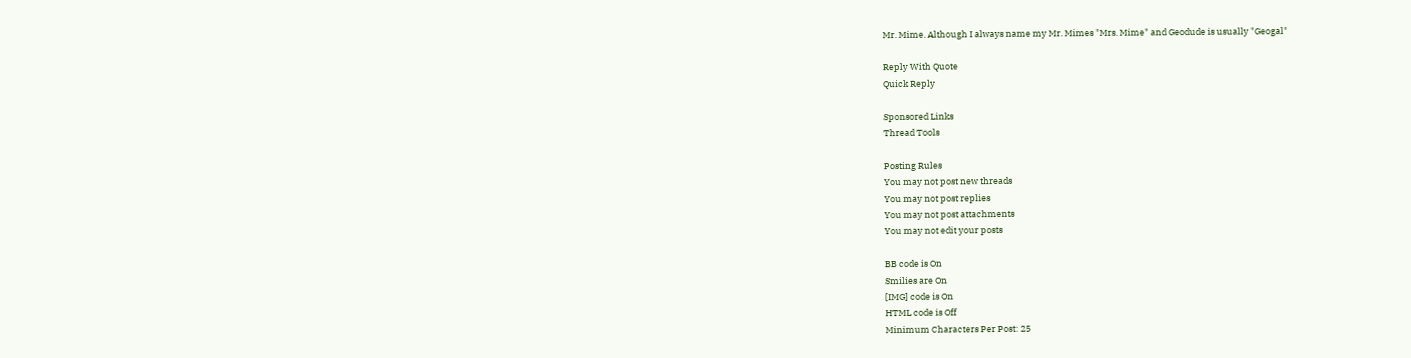Mr. Mime. Although I always name my Mr. Mimes "Mrs. Mime" and Geodude is usually "Geogal"

Reply With Quote
Quick Reply

Sponsored Links
Thread Tools

Posting Rules
You may not post new threads
You may not post replies
You may not post attachments
You may not edit your posts

BB code is On
Smilies are On
[IMG] code is On
HTML code is Off
Minimum Characters Per Post: 25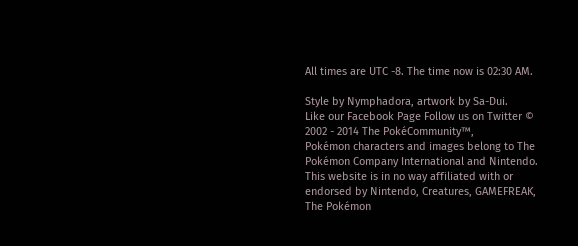All times are UTC -8. The time now is 02:30 AM.

Style by Nymphadora, artwork by Sa-Dui.
Like our Facebook Page Follow us on Twitter © 2002 - 2014 The PokéCommunity™,
Pokémon characters and images belong to The Pokémon Company International and Nintendo. This website is in no way affiliated with or endorsed by Nintendo, Creatures, GAMEFREAK, The Pokémon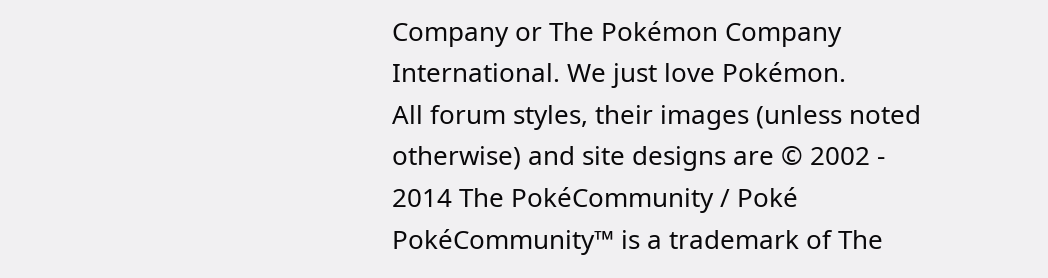Company or The Pokémon Company International. We just love Pokémon.
All forum styles, their images (unless noted otherwise) and site designs are © 2002 - 2014 The PokéCommunity / Poké
PokéCommunity™ is a trademark of The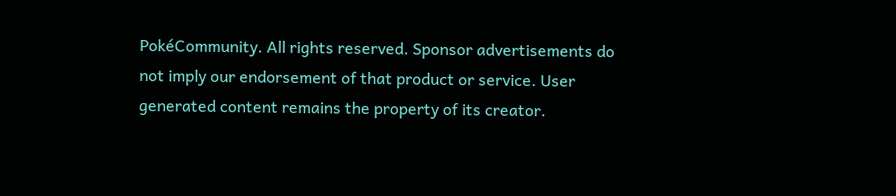PokéCommunity. All rights reserved. Sponsor advertisements do not imply our endorsement of that product or service. User generated content remains the property of its creator.